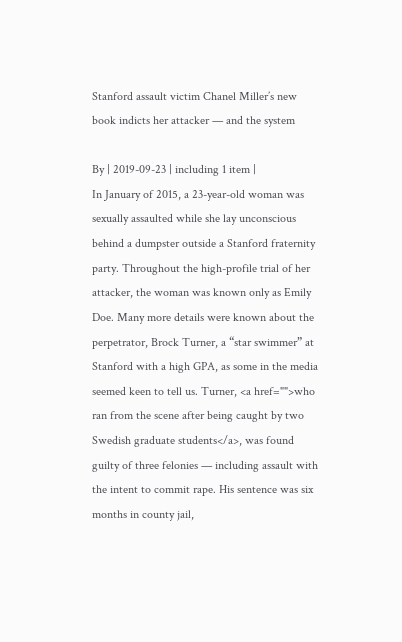Stanford assault victim Chanel Miller’s new book indicts her attacker — and the system

By | 2019-09-23 | including 1 item |
In January of 2015, a 23-year-old woman was sexually assaulted while she lay unconscious behind a dumpster outside a Stanford fraternity party. Throughout the high-profile trial of her attacker, the woman was known only as Emily Doe. Many more details were known about the perpetrator, Brock Turner, a “star swimmer” at Stanford with a high GPA, as some in the media seemed keen to tell us. Turner, <a href="">who ran from the scene after being caught by two Swedish graduate students</a>, was found guilty of three felonies — including assault with the intent to commit rape. His sentence was six months in county jail,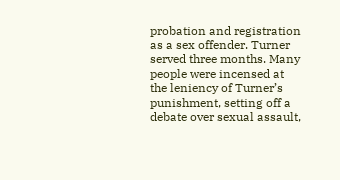probation and registration as a sex offender. Turner served three months. Many people were incensed at the leniency of Turner’s punishment, setting off a debate over sexual assault,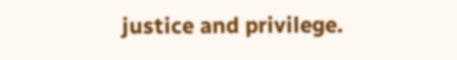justice and privilege.